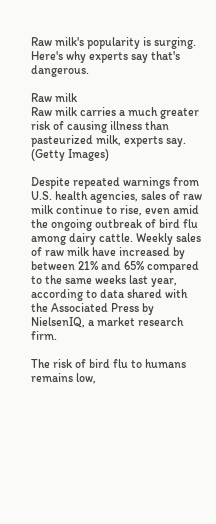Raw milk's popularity is surging. Here's why experts say that's dangerous.

Raw milk
Raw milk carries a much greater risk of causing illness than pasteurized milk, experts say. (Getty Images)

Despite repeated warnings from U.S. health agencies, sales of raw milk continue to rise, even amid the ongoing outbreak of bird flu among dairy cattle. Weekly sales of raw milk have increased by between 21% and 65% compared to the same weeks last year, according to data shared with the Associated Press by NielsenIQ, a market research firm.

The risk of bird flu to humans remains low,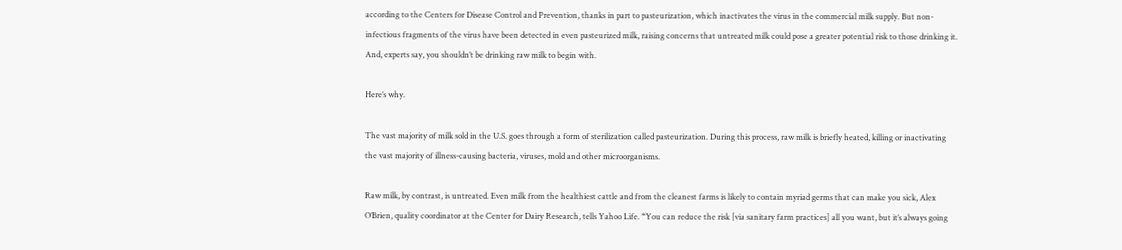according to the Centers for Disease Control and Prevention, thanks in part to pasteurization, which inactivates the virus in the commercial milk supply. But non-infectious fragments of the virus have been detected in even pasteurized milk, raising concerns that untreated milk could pose a greater potential risk to those drinking it. And, experts say, you shouldn’t be drinking raw milk to begin with.

Here’s why.

The vast majority of milk sold in the U.S. goes through a form of sterilization called pasteurization. During this process, raw milk is briefly heated, killing or inactivating the vast majority of illness-causing bacteria, viruses, mold and other microorganisms.

Raw milk, by contrast, is untreated. Even milk from the healthiest cattle and from the cleanest farms is likely to contain myriad germs that can make you sick, Alex O’Brien, quality coordinator at the Center for Dairy Research, tells Yahoo Life. “You can reduce the risk [via sanitary farm practices] all you want, but it’s always going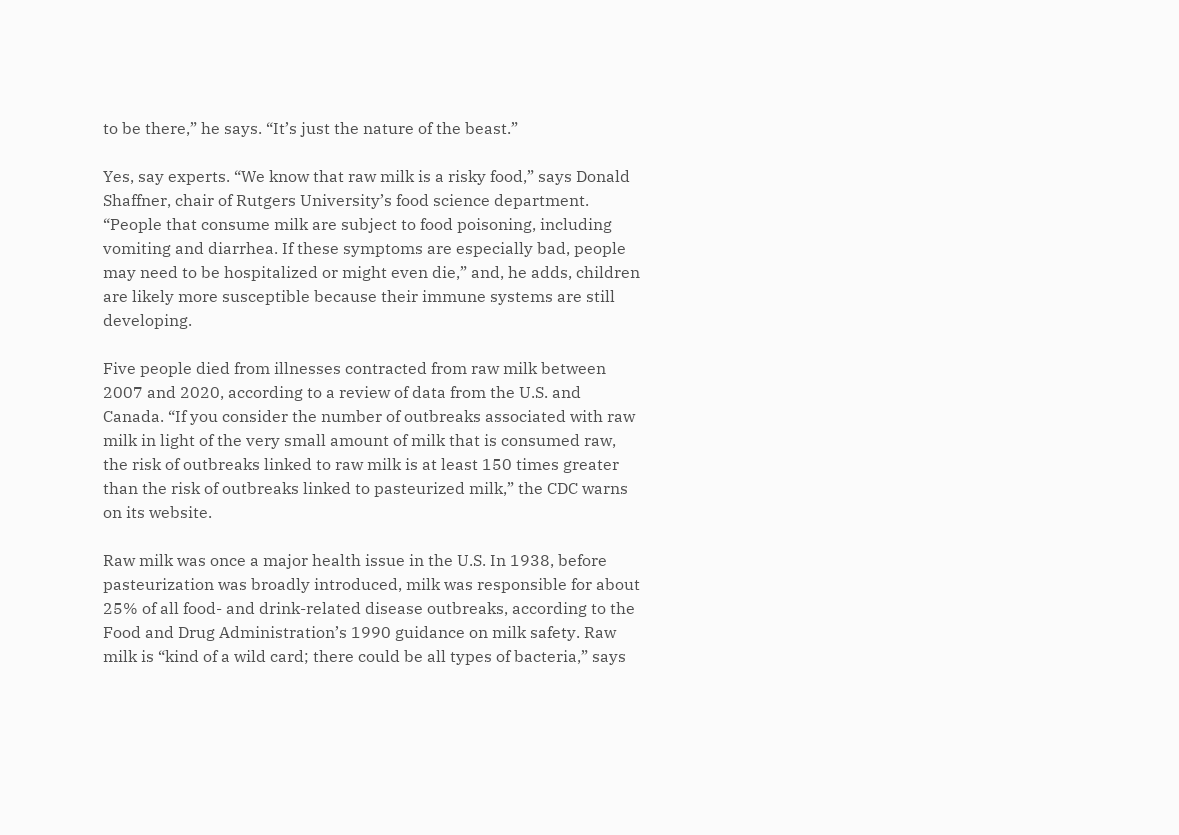to be there,” he says. “It’s just the nature of the beast.”

Yes, say experts. “We know that raw milk is a risky food,” says Donald Shaffner, chair of Rutgers University’s food science department. “People that consume milk are subject to food poisoning, including vomiting and diarrhea. If these symptoms are especially bad, people may need to be hospitalized or might even die,” and, he adds, children are likely more susceptible because their immune systems are still developing.

Five people died from illnesses contracted from raw milk between 2007 and 2020, according to a review of data from the U.S. and Canada. “If you consider the number of outbreaks associated with raw milk in light of the very small amount of milk that is consumed raw, the risk of outbreaks linked to raw milk is at least 150 times greater than the risk of outbreaks linked to pasteurized milk,” the CDC warns on its website.

Raw milk was once a major health issue in the U.S. In 1938, before pasteurization was broadly introduced, milk was responsible for about 25% of all food- and drink-related disease outbreaks, according to the Food and Drug Administration’s 1990 guidance on milk safety. Raw milk is “kind of a wild card; there could be all types of bacteria,” says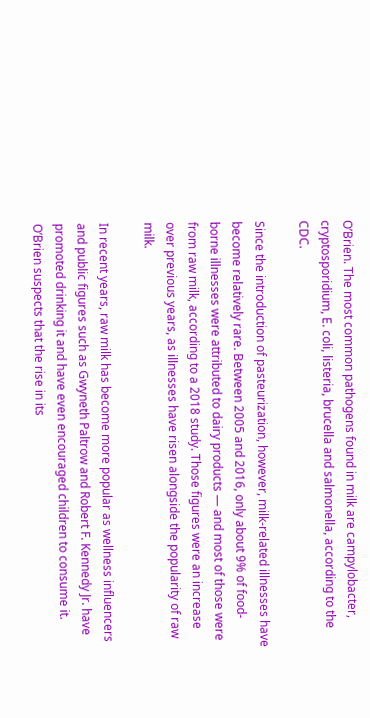O’Brien. The most common pathogens found in milk are campylobacter, cryptosporidium, E. coli, listeria, brucella and salmonella, according to the CDC.

Since the introduction of pasteurization, however, milk-related illnesses have become relatively rare. Between 2005 and 2016, only about 9% of food-borne illnesses were attributed to dairy products — and most of those were from raw milk, according to a 2018 study. Those figures were an increase over previous years, as illnesses have risen alongside the popularity of raw milk.

In recent years, raw milk has become more popular as wellness influencers and public figures such as Gwyneth Paltrow and Robert F. Kennedy Jr. have promoted drinking it and have even encouraged children to consume it. O’Brien suspects that the rise in its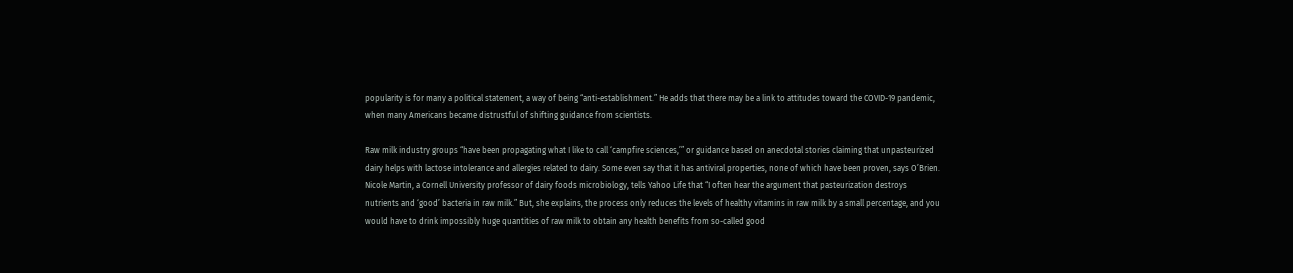popularity is for many a political statement, a way of being “anti-establishment.” He adds that there may be a link to attitudes toward the COVID-19 pandemic, when many Americans became distrustful of shifting guidance from scientists.

Raw milk industry groups “have been propagating what I like to call ‘campfire sciences,’” or guidance based on anecdotal stories claiming that unpasteurized dairy helps with lactose intolerance and allergies related to dairy. Some even say that it has antiviral properties, none of which have been proven, says O’Brien. Nicole Martin, a Cornell University professor of dairy foods microbiology, tells Yahoo Life that “I often hear the argument that pasteurization destroys nutrients and ‘good’ bacteria in raw milk.” But, she explains, the process only reduces the levels of healthy vitamins in raw milk by a small percentage, and you would have to drink impossibly huge quantities of raw milk to obtain any health benefits from so-called good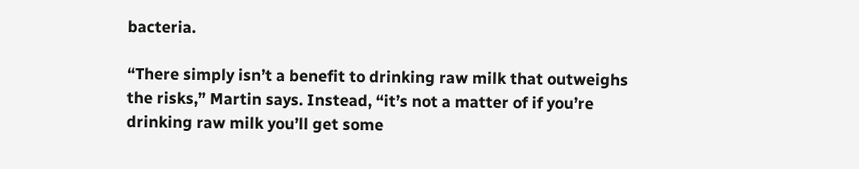bacteria.

“There simply isn’t a benefit to drinking raw milk that outweighs the risks,” Martin says. Instead, “it’s not a matter of if you’re drinking raw milk you’ll get some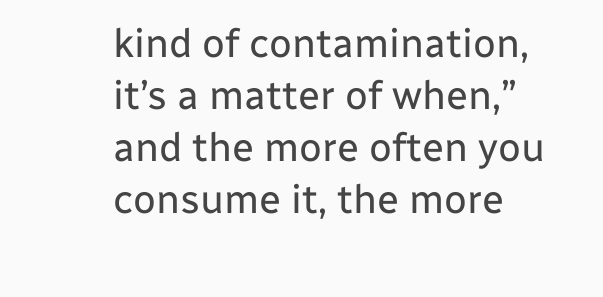kind of contamination, it’s a matter of when,” and the more often you consume it, the more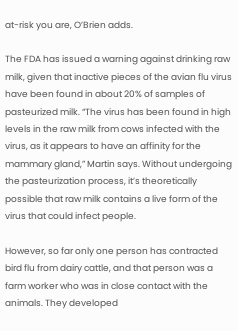at-risk you are, O’Brien adds.

The FDA has issued a warning against drinking raw milk, given that inactive pieces of the avian flu virus have been found in about 20% of samples of pasteurized milk. “The virus has been found in high levels in the raw milk from cows infected with the virus, as it appears to have an affinity for the mammary gland,” Martin says. Without undergoing the pasteurization process, it’s theoretically possible that raw milk contains a live form of the virus that could infect people.

However, so far only one person has contracted bird flu from dairy cattle, and that person was a farm worker who was in close contact with the animals. They developed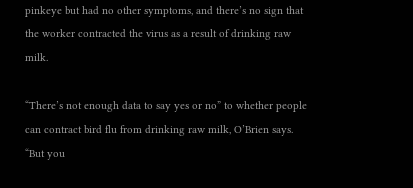pinkeye but had no other symptoms, and there’s no sign that the worker contracted the virus as a result of drinking raw milk.

“There’s not enough data to say yes or no” to whether people can contract bird flu from drinking raw milk, O’Brien says. “But you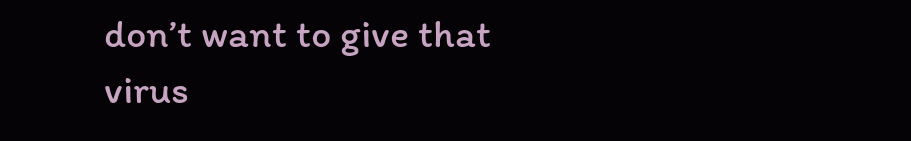don’t want to give that virus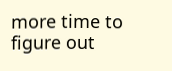more time to figure out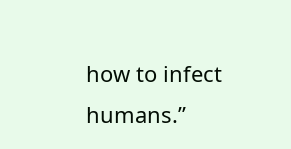how to infect humans.”